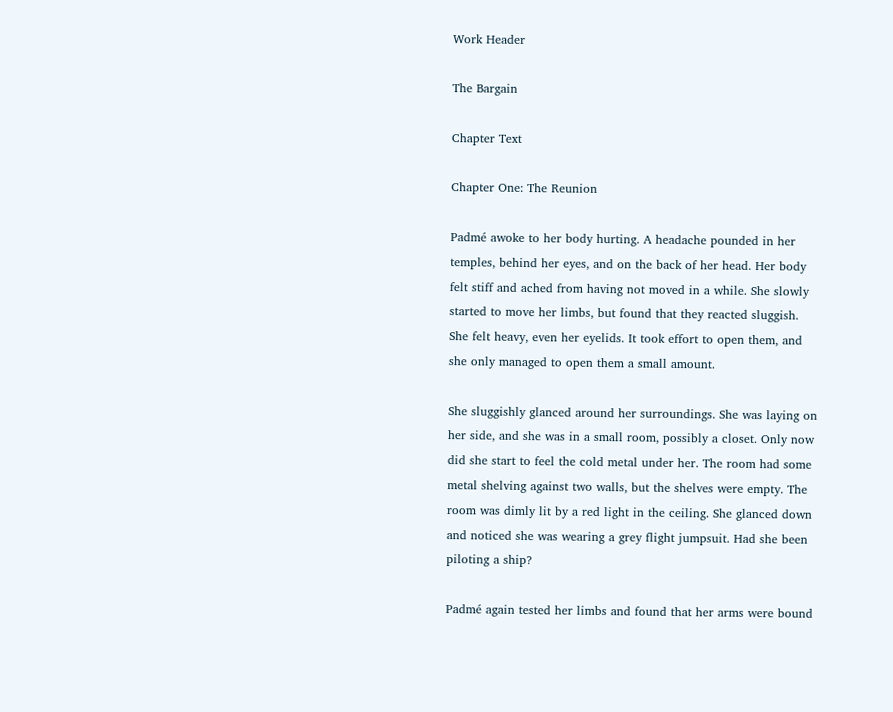Work Header

The Bargain

Chapter Text

Chapter One: The Reunion

Padmé awoke to her body hurting. A headache pounded in her temples, behind her eyes, and on the back of her head. Her body felt stiff and ached from having not moved in a while. She slowly started to move her limbs, but found that they reacted sluggish. She felt heavy, even her eyelids. It took effort to open them, and she only managed to open them a small amount.

She sluggishly glanced around her surroundings. She was laying on her side, and she was in a small room, possibly a closet. Only now did she start to feel the cold metal under her. The room had some metal shelving against two walls, but the shelves were empty. The room was dimly lit by a red light in the ceiling. She glanced down and noticed she was wearing a grey flight jumpsuit. Had she been piloting a ship?

Padmé again tested her limbs and found that her arms were bound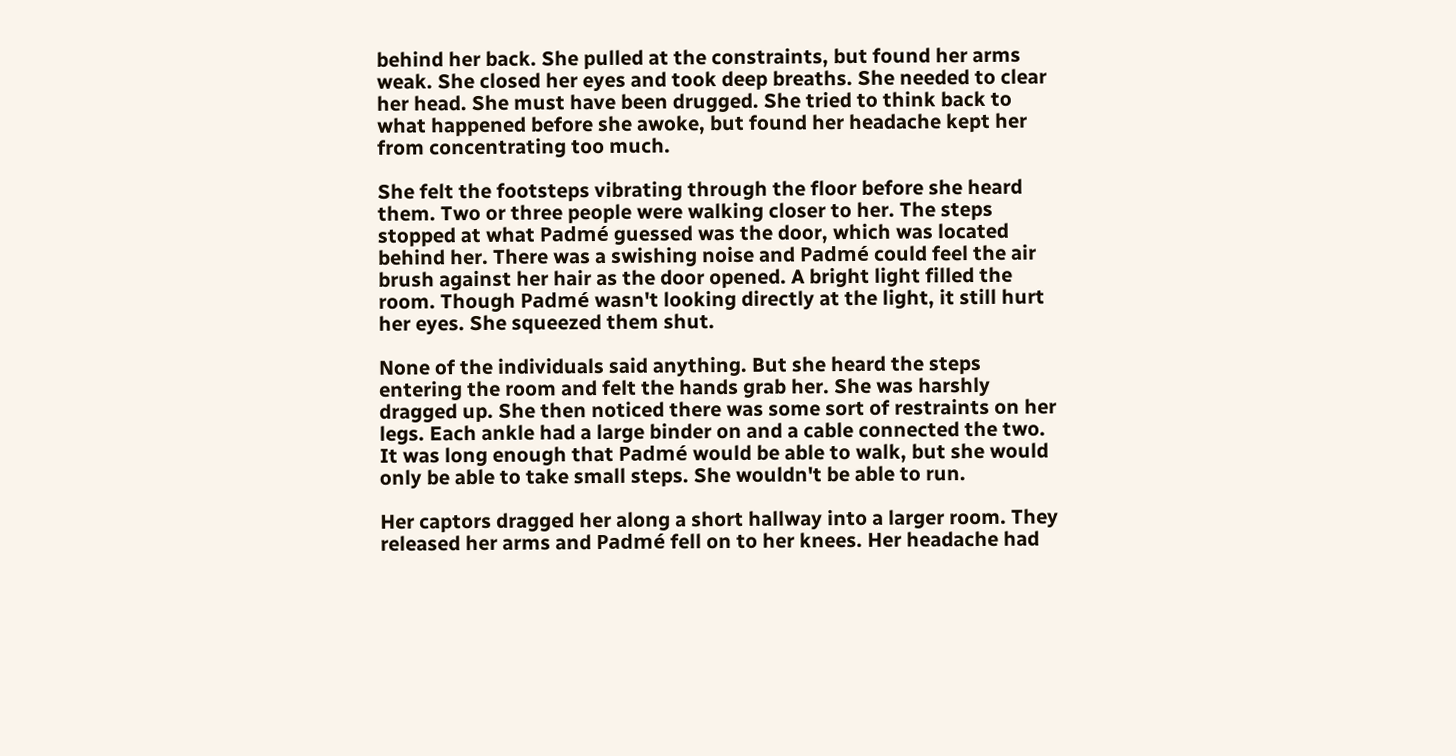behind her back. She pulled at the constraints, but found her arms weak. She closed her eyes and took deep breaths. She needed to clear her head. She must have been drugged. She tried to think back to what happened before she awoke, but found her headache kept her from concentrating too much.

She felt the footsteps vibrating through the floor before she heard them. Two or three people were walking closer to her. The steps stopped at what Padmé guessed was the door, which was located behind her. There was a swishing noise and Padmé could feel the air brush against her hair as the door opened. A bright light filled the room. Though Padmé wasn't looking directly at the light, it still hurt her eyes. She squeezed them shut.

None of the individuals said anything. But she heard the steps entering the room and felt the hands grab her. She was harshly dragged up. She then noticed there was some sort of restraints on her legs. Each ankle had a large binder on and a cable connected the two. It was long enough that Padmé would be able to walk, but she would only be able to take small steps. She wouldn't be able to run.

Her captors dragged her along a short hallway into a larger room. They released her arms and Padmé fell on to her knees. Her headache had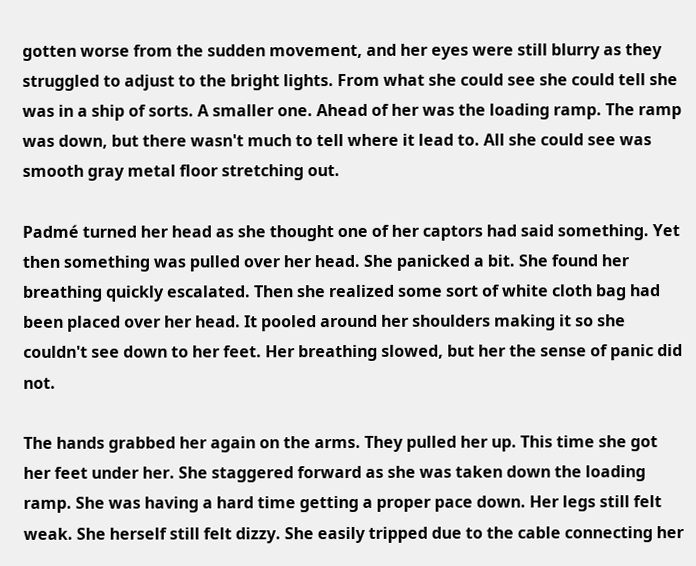gotten worse from the sudden movement, and her eyes were still blurry as they struggled to adjust to the bright lights. From what she could see she could tell she was in a ship of sorts. A smaller one. Ahead of her was the loading ramp. The ramp was down, but there wasn't much to tell where it lead to. All she could see was smooth gray metal floor stretching out.

Padmé turned her head as she thought one of her captors had said something. Yet then something was pulled over her head. She panicked a bit. She found her breathing quickly escalated. Then she realized some sort of white cloth bag had been placed over her head. It pooled around her shoulders making it so she couldn't see down to her feet. Her breathing slowed, but her the sense of panic did not.

The hands grabbed her again on the arms. They pulled her up. This time she got her feet under her. She staggered forward as she was taken down the loading ramp. She was having a hard time getting a proper pace down. Her legs still felt weak. She herself still felt dizzy. She easily tripped due to the cable connecting her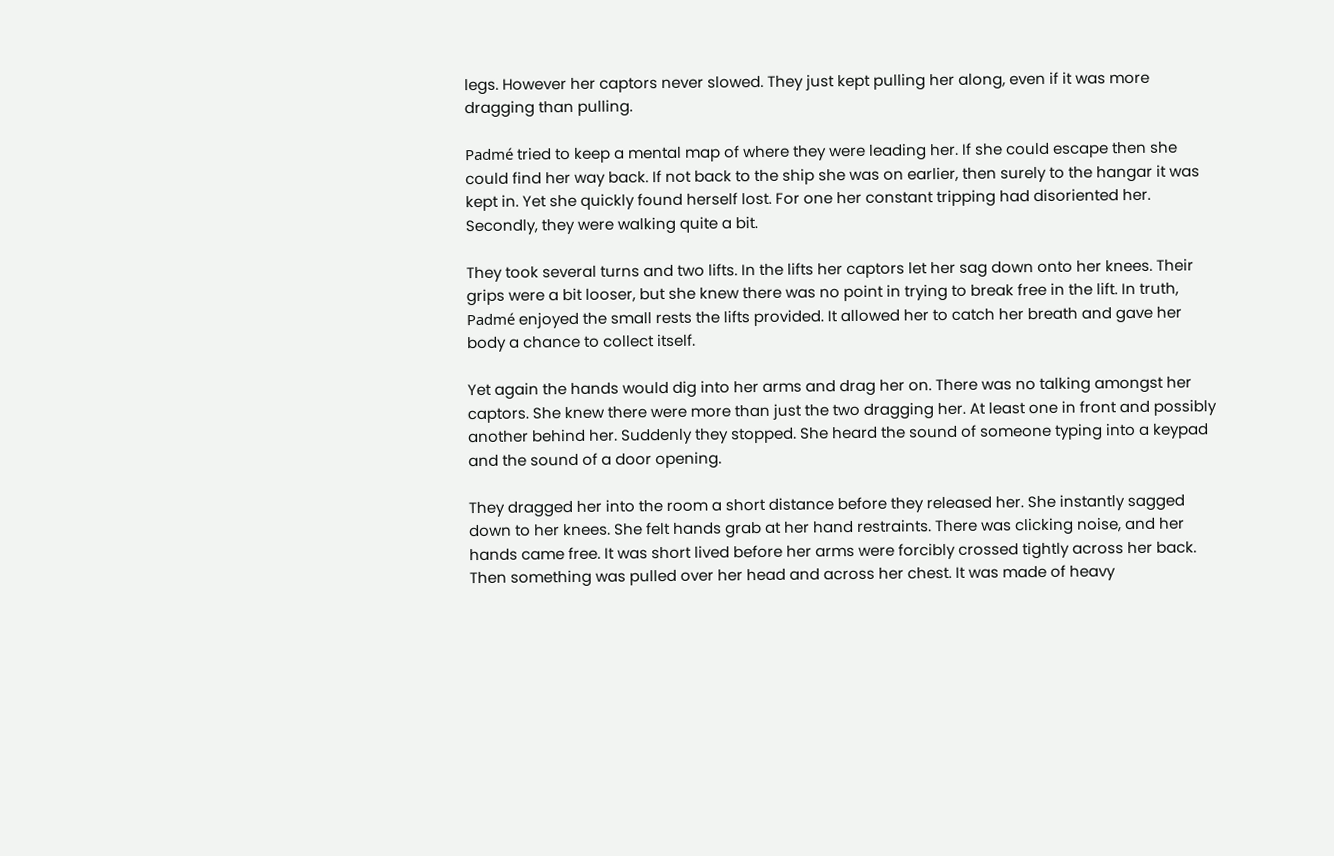legs. However her captors never slowed. They just kept pulling her along, even if it was more dragging than pulling.

Padmé tried to keep a mental map of where they were leading her. If she could escape then she could find her way back. If not back to the ship she was on earlier, then surely to the hangar it was kept in. Yet she quickly found herself lost. For one her constant tripping had disoriented her. Secondly, they were walking quite a bit.

They took several turns and two lifts. In the lifts her captors let her sag down onto her knees. Their grips were a bit looser, but she knew there was no point in trying to break free in the lift. In truth, Padmé enjoyed the small rests the lifts provided. It allowed her to catch her breath and gave her body a chance to collect itself.

Yet again the hands would dig into her arms and drag her on. There was no talking amongst her captors. She knew there were more than just the two dragging her. At least one in front and possibly another behind her. Suddenly they stopped. She heard the sound of someone typing into a keypad and the sound of a door opening.

They dragged her into the room a short distance before they released her. She instantly sagged down to her knees. She felt hands grab at her hand restraints. There was clicking noise, and her hands came free. It was short lived before her arms were forcibly crossed tightly across her back. Then something was pulled over her head and across her chest. It was made of heavy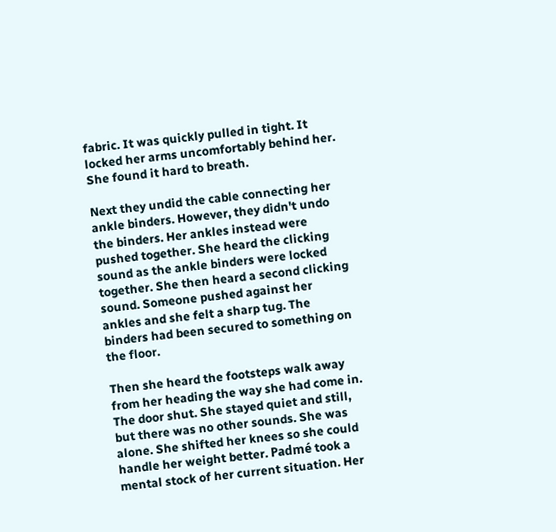fabric. It was quickly pulled in tight. It locked her arms uncomfortably behind her. She found it hard to breath.

Next they undid the cable connecting her ankle binders. However, they didn't undo the binders. Her ankles instead were pushed together. She heard the clicking sound as the ankle binders were locked together. She then heard a second clicking sound. Someone pushed against her ankles and she felt a sharp tug. The binders had been secured to something on the floor.

Then she heard the footsteps walk away from her heading the way she had come in. The door shut. She stayed quiet and still, but there was no other sounds. She was alone. She shifted her knees so she could handle her weight better. Padmé took a mental stock of her current situation. Her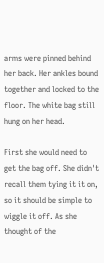arms were pinned behind her back. Her ankles bound together and locked to the floor. The white bag still hung on her head.

First she would need to get the bag off. She didn't recall them tying it it on, so it should be simple to wiggle it off. As she thought of the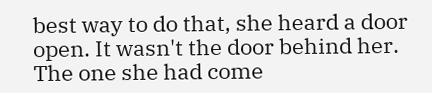best way to do that, she heard a door open. It wasn't the door behind her. The one she had come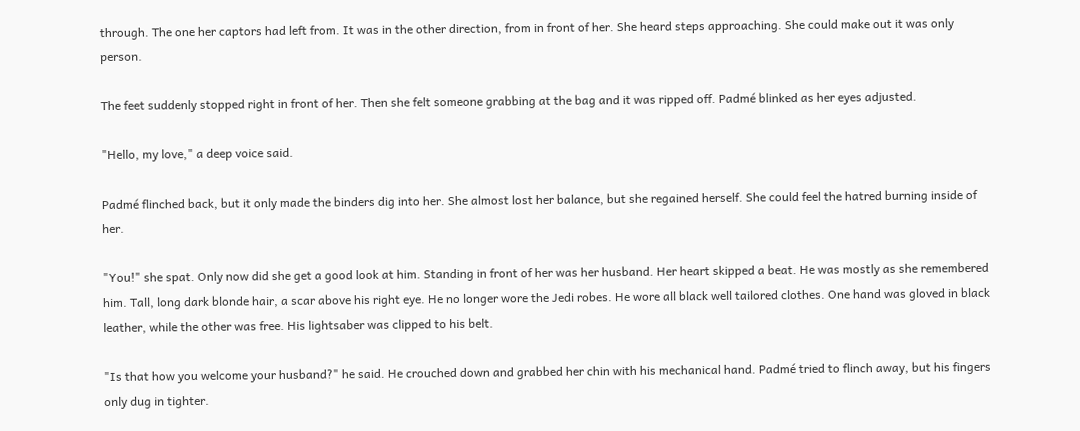through. The one her captors had left from. It was in the other direction, from in front of her. She heard steps approaching. She could make out it was only person.

The feet suddenly stopped right in front of her. Then she felt someone grabbing at the bag and it was ripped off. Padmé blinked as her eyes adjusted.

"Hello, my love," a deep voice said.

Padmé flinched back, but it only made the binders dig into her. She almost lost her balance, but she regained herself. She could feel the hatred burning inside of her.

"You!" she spat. Only now did she get a good look at him. Standing in front of her was her husband. Her heart skipped a beat. He was mostly as she remembered him. Tall, long dark blonde hair, a scar above his right eye. He no longer wore the Jedi robes. He wore all black well tailored clothes. One hand was gloved in black leather, while the other was free. His lightsaber was clipped to his belt.

"Is that how you welcome your husband?" he said. He crouched down and grabbed her chin with his mechanical hand. Padmé tried to flinch away, but his fingers only dug in tighter.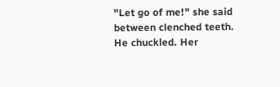"Let go of me!" she said between clenched teeth. He chuckled. Her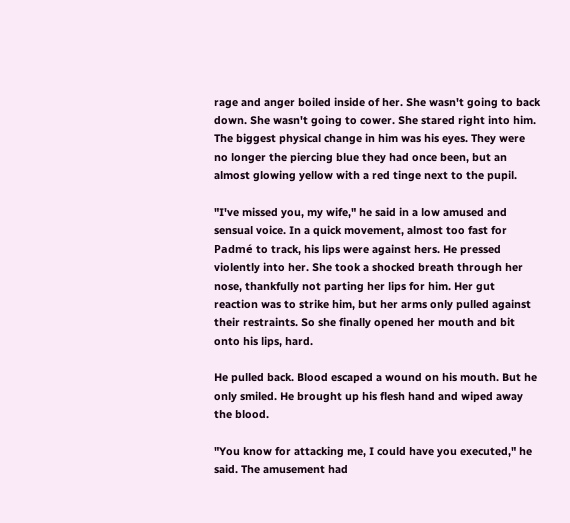rage and anger boiled inside of her. She wasn't going to back down. She wasn't going to cower. She stared right into him. The biggest physical change in him was his eyes. They were no longer the piercing blue they had once been, but an almost glowing yellow with a red tinge next to the pupil.

"I've missed you, my wife," he said in a low amused and sensual voice. In a quick movement, almost too fast for Padmé to track, his lips were against hers. He pressed violently into her. She took a shocked breath through her nose, thankfully not parting her lips for him. Her gut reaction was to strike him, but her arms only pulled against their restraints. So she finally opened her mouth and bit onto his lips, hard.

He pulled back. Blood escaped a wound on his mouth. But he only smiled. He brought up his flesh hand and wiped away the blood.

"You know for attacking me, I could have you executed," he said. The amusement had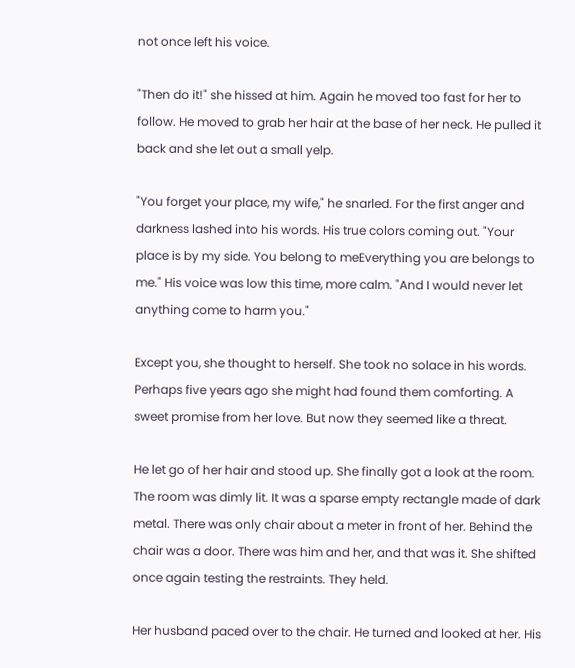not once left his voice.

"Then do it!" she hissed at him. Again he moved too fast for her to follow. He moved to grab her hair at the base of her neck. He pulled it back and she let out a small yelp.

"You forget your place, my wife," he snarled. For the first anger and darkness lashed into his words. His true colors coming out. "Your place is by my side. You belong to meEverything you are belongs to me." His voice was low this time, more calm. "And I would never let anything come to harm you."

Except you, she thought to herself. She took no solace in his words. Perhaps five years ago she might had found them comforting. A sweet promise from her love. But now they seemed like a threat.

He let go of her hair and stood up. She finally got a look at the room. The room was dimly lit. It was a sparse empty rectangle made of dark metal. There was only chair about a meter in front of her. Behind the chair was a door. There was him and her, and that was it. She shifted once again testing the restraints. They held.

Her husband paced over to the chair. He turned and looked at her. His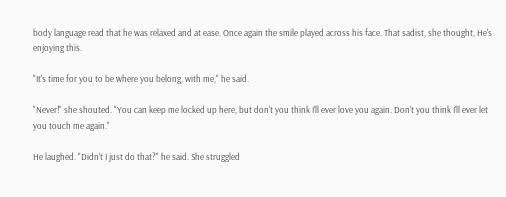body language read that he was relaxed and at ease. Once again the smile played across his face. That sadist, she thought, He's enjoying this.

"It's time for you to be where you belong, with me," he said.

"Never!" she shouted. "You can keep me locked up here, but don't you think I'll ever love you again. Don't you think I'll ever let you touch me again."

He laughed. "Didn't I just do that?" he said. She struggled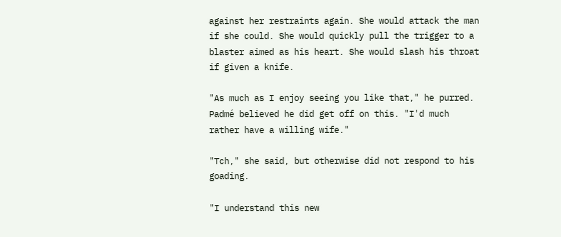against her restraints again. She would attack the man if she could. She would quickly pull the trigger to a blaster aimed as his heart. She would slash his throat if given a knife.

"As much as I enjoy seeing you like that," he purred. Padmé believed he did get off on this. "I'd much rather have a willing wife."

"Tch," she said, but otherwise did not respond to his goading.

"I understand this new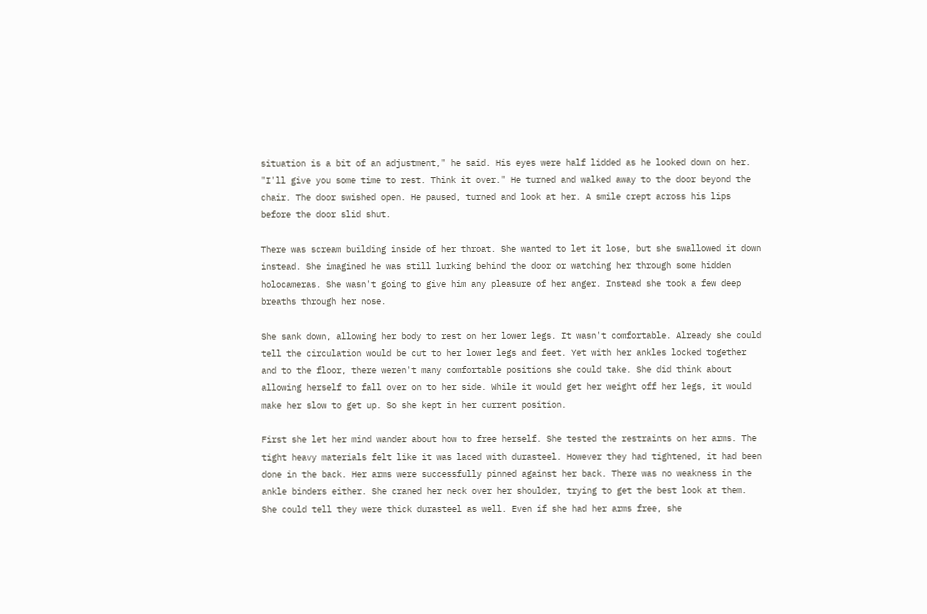situation is a bit of an adjustment," he said. His eyes were half lidded as he looked down on her. "I'll give you some time to rest. Think it over." He turned and walked away to the door beyond the chair. The door swished open. He paused, turned and look at her. A smile crept across his lips before the door slid shut.

There was scream building inside of her throat. She wanted to let it lose, but she swallowed it down instead. She imagined he was still lurking behind the door or watching her through some hidden holocameras. She wasn't going to give him any pleasure of her anger. Instead she took a few deep breaths through her nose.

She sank down, allowing her body to rest on her lower legs. It wasn't comfortable. Already she could tell the circulation would be cut to her lower legs and feet. Yet with her ankles locked together and to the floor, there weren't many comfortable positions she could take. She did think about allowing herself to fall over on to her side. While it would get her weight off her legs, it would make her slow to get up. So she kept in her current position.

First she let her mind wander about how to free herself. She tested the restraints on her arms. The tight heavy materials felt like it was laced with durasteel. However they had tightened, it had been done in the back. Her arms were successfully pinned against her back. There was no weakness in the ankle binders either. She craned her neck over her shoulder, trying to get the best look at them. She could tell they were thick durasteel as well. Even if she had her arms free, she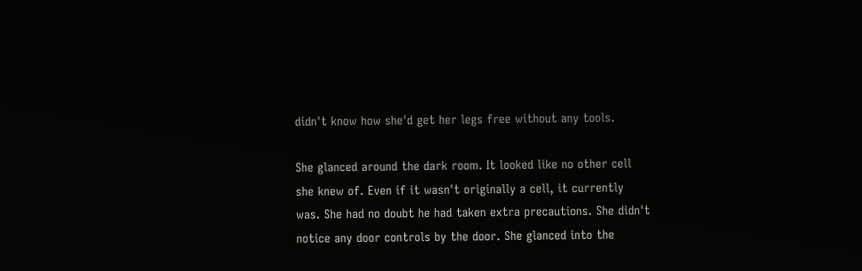didn't know how she'd get her legs free without any tools.

She glanced around the dark room. It looked like no other cell she knew of. Even if it wasn't originally a cell, it currently was. She had no doubt he had taken extra precautions. She didn't notice any door controls by the door. She glanced into the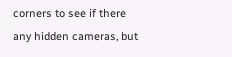corners to see if there any hidden cameras, but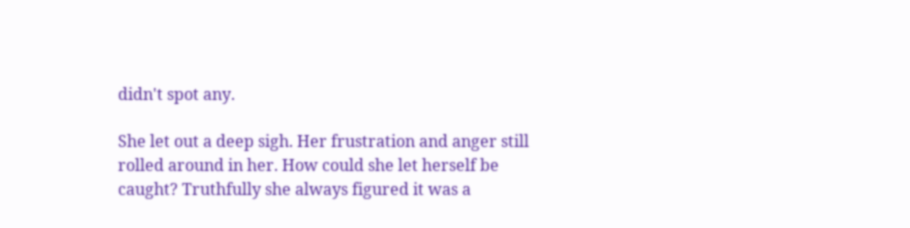didn't spot any.

She let out a deep sigh. Her frustration and anger still rolled around in her. How could she let herself be caught? Truthfully she always figured it was a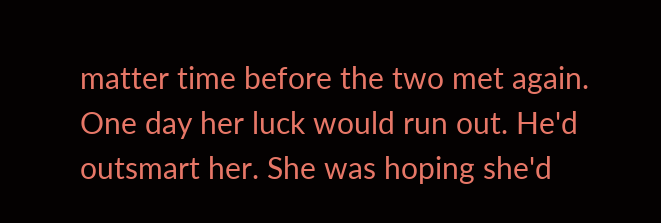matter time before the two met again. One day her luck would run out. He'd outsmart her. She was hoping she'd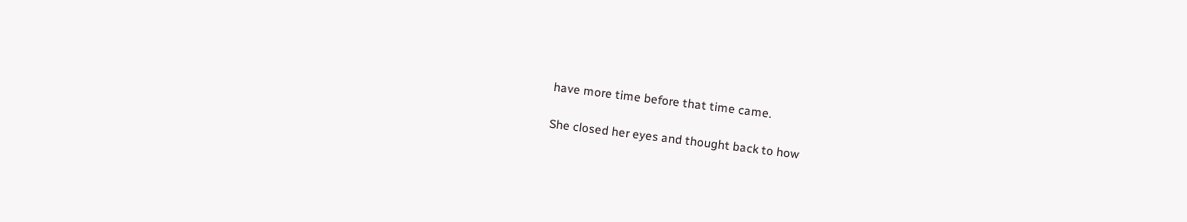have more time before that time came.

She closed her eyes and thought back to how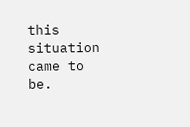this situation came to be.